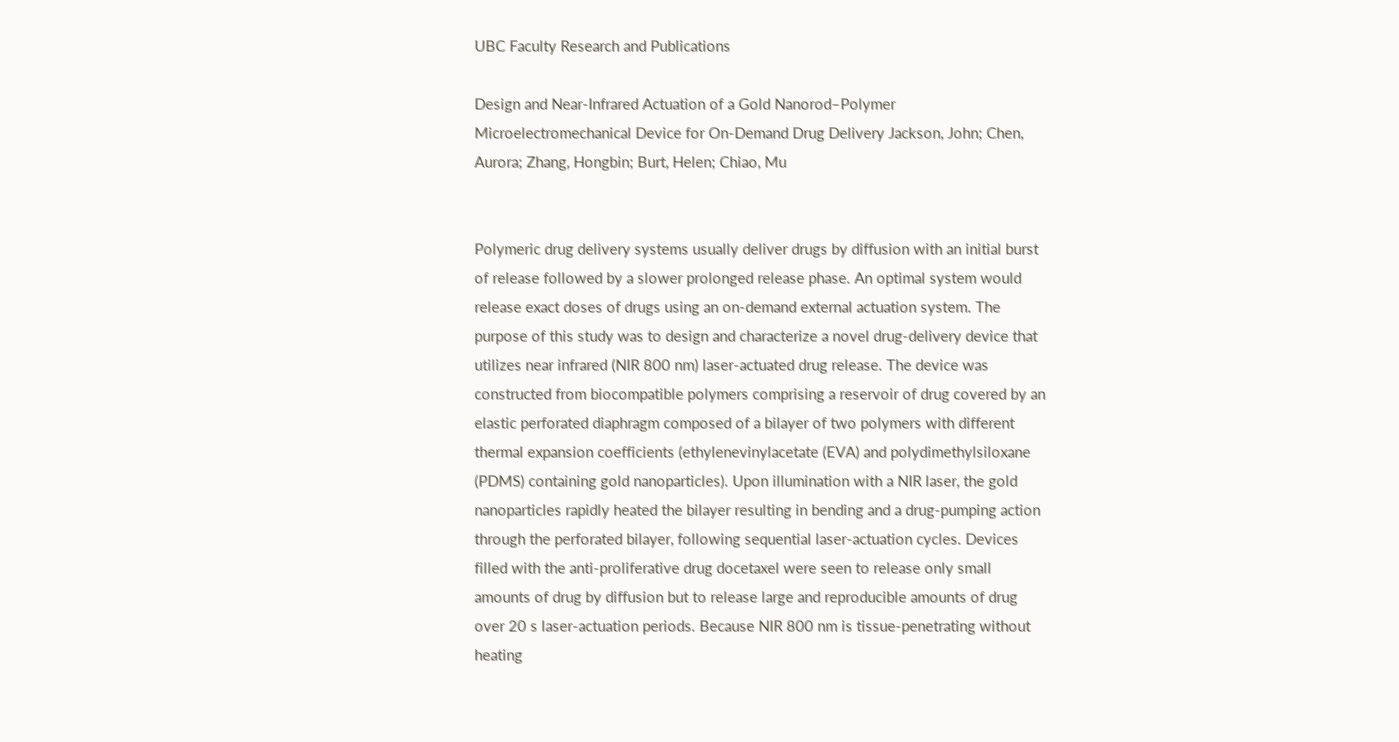UBC Faculty Research and Publications

Design and Near-Infrared Actuation of a Gold Nanorod–Polymer Microelectromechanical Device for On-Demand Drug Delivery Jackson, John; Chen, Aurora; Zhang, Hongbin; Burt, Helen; Chiao, Mu


Polymeric drug delivery systems usually deliver drugs by diffusion with an initial burst of release followed by a slower prolonged release phase. An optimal system would release exact doses of drugs using an on-demand external actuation system. The purpose of this study was to design and characterize a novel drug-delivery device that utilizes near infrared (NIR 800 nm) laser-actuated drug release. The device was constructed from biocompatible polymers comprising a reservoir of drug covered by an elastic perforated diaphragm composed of a bilayer of two polymers with different thermal expansion coefficients (ethylenevinylacetate (EVA) and polydimethylsiloxane (PDMS) containing gold nanoparticles). Upon illumination with a NIR laser, the gold nanoparticles rapidly heated the bilayer resulting in bending and a drug-pumping action through the perforated bilayer, following sequential laser-actuation cycles. Devices filled with the anti-proliferative drug docetaxel were seen to release only small amounts of drug by diffusion but to release large and reproducible amounts of drug over 20 s laser-actuation periods. Because NIR 800 nm is tissue-penetrating without heating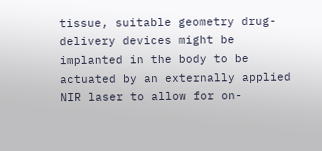tissue, suitable geometry drug-delivery devices might be implanted in the body to be actuated by an externally applied NIR laser to allow for on-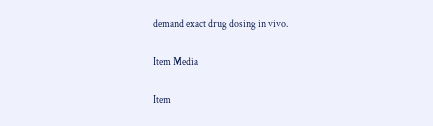demand exact drug dosing in vivo.

Item Media

Item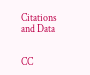Citations and Data


CC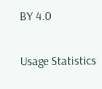BY 4.0

Usage Statistics